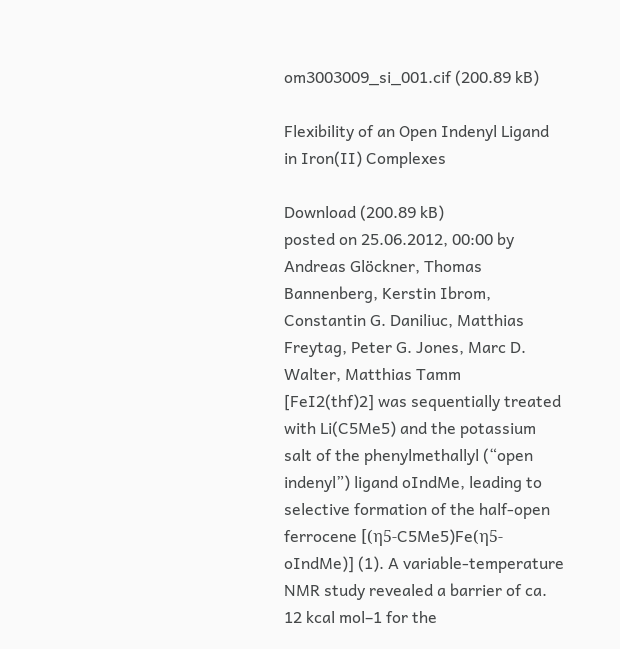om3003009_si_001.cif (200.89 kB)

Flexibility of an Open Indenyl Ligand in Iron(II) Complexes

Download (200.89 kB)
posted on 25.06.2012, 00:00 by Andreas Glöckner, Thomas Bannenberg, Kerstin Ibrom, Constantin G. Daniliuc, Matthias Freytag, Peter G. Jones, Marc D. Walter, Matthias Tamm
[FeI2(thf)2] was sequentially treated with Li(C5Me5) and the potassium salt of the phenylmethallyl (“open indenyl”) ligand oIndMe, leading to selective formation of the half-open ferrocene [(η5-C5Me5)Fe(η5-oIndMe)] (1). A variable-temperature NMR study revealed a barrier of ca. 12 kcal mol–1 for the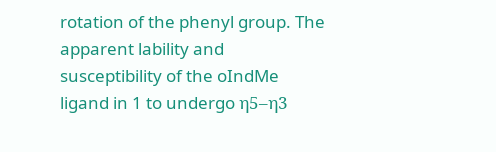rotation of the phenyl group. The apparent lability and susceptibility of the oIndMe ligand in 1 to undergo η5–η3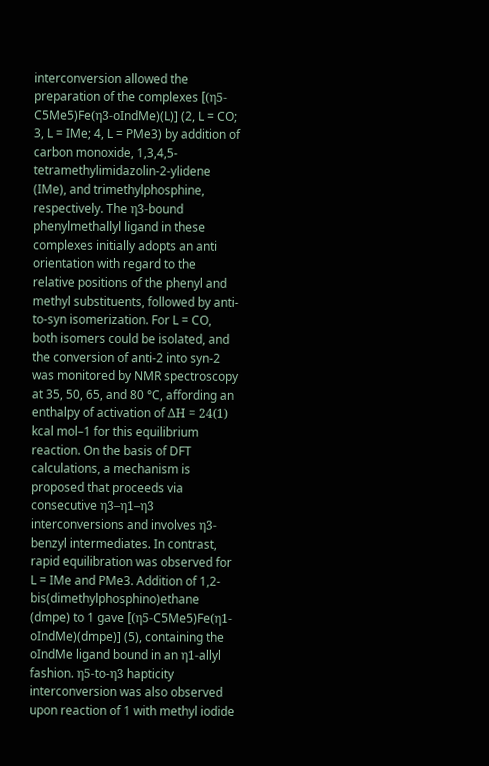interconversion allowed the preparation of the complexes [(η5-C5Me5)Fe(η3-oIndMe)(L)] (2, L = CO; 3, L = IMe; 4, L = PMe3) by addition of carbon monoxide, 1,3,4,5-tetramethylimidazolin-2-ylidene (IMe), and trimethylphosphine, respectively. The η3-bound phenylmethallyl ligand in these complexes initially adopts an anti orientation with regard to the relative positions of the phenyl and methyl substituents, followed by anti-to-syn isomerization. For L = CO, both isomers could be isolated, and the conversion of anti-2 into syn-2 was monitored by NMR spectroscopy at 35, 50, 65, and 80 °C, affording an enthalpy of activation of ΔH = 24(1) kcal mol–1 for this equilibrium reaction. On the basis of DFT calculations, a mechanism is proposed that proceeds via consecutive η3–η1–η3 interconversions and involves η3-benzyl intermediates. In contrast, rapid equilibration was observed for L = IMe and PMe3. Addition of 1,2-bis(dimethylphosphino)ethane (dmpe) to 1 gave [(η5-C5Me5)Fe(η1-oIndMe)(dmpe)] (5), containing the oIndMe ligand bound in an η1-allyl fashion. η5-to-η3 hapticity interconversion was also observed upon reaction of 1 with methyl iodide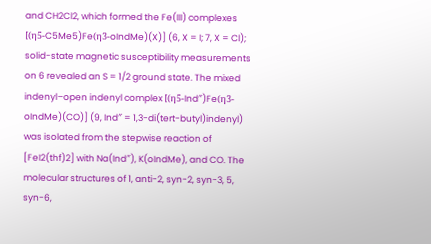and CH2Cl2, which formed the Fe(III) complexes [(η5-C5Me5)Fe(η3-oIndMe)(X)] (6, X = I; 7, X = Cl); solid-state magnetic susceptibility measurements on 6 revealed an S = 1/2 ground state. The mixed indenyl–open indenyl complex [(η5-Ind″)Fe(η3-oIndMe)(CO)] (9, Ind″ = 1,3-di(tert-butyl)indenyl) was isolated from the stepwise reaction of [FeI2(thf)2] with Na(Ind″), K(oIndMe), and CO. The molecular structures of 1, anti-2, syn-2, syn-3, 5, syn-6,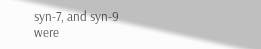syn-7, and syn-9 were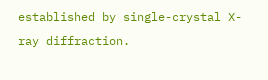established by single-crystal X-ray diffraction.